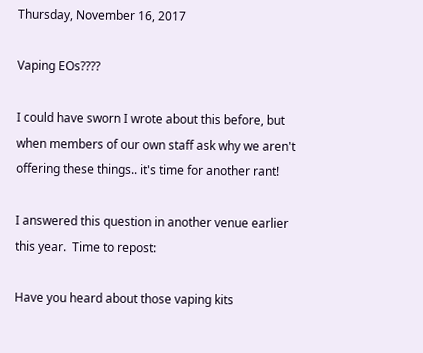Thursday, November 16, 2017

Vaping EOs????

I could have sworn I wrote about this before, but when members of our own staff ask why we aren't offering these things.. it's time for another rant!

I answered this question in another venue earlier this year.  Time to repost:

Have you heard about those vaping kits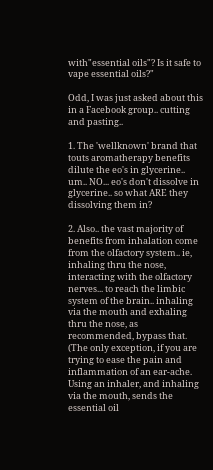with"essential oils"? Is it safe to vape essential oils?"

Odd, I was just asked about this in a Facebook group.. cutting and pasting..

1. The 'wellknown' brand that touts aromatherapy benefits dilute the eo's in glycerine.. um.. NO... eo's don't dissolve in glycerine.. so what ARE they dissolving them in?

2. Also.. the vast majority of benefits from inhalation come from the olfactory system.. ie, inhaling thru the nose, interacting with the olfactory nerves... to reach the limbic system of the brain.. inhaling via the mouth and exhaling thru the nose, as recommended, bypass that.   (The only exception, if you are trying to ease the pain and inflammation of an ear-ache. Using an inhaler, and inhaling via the mouth, sends the essential oil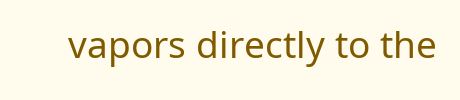vapors directly to the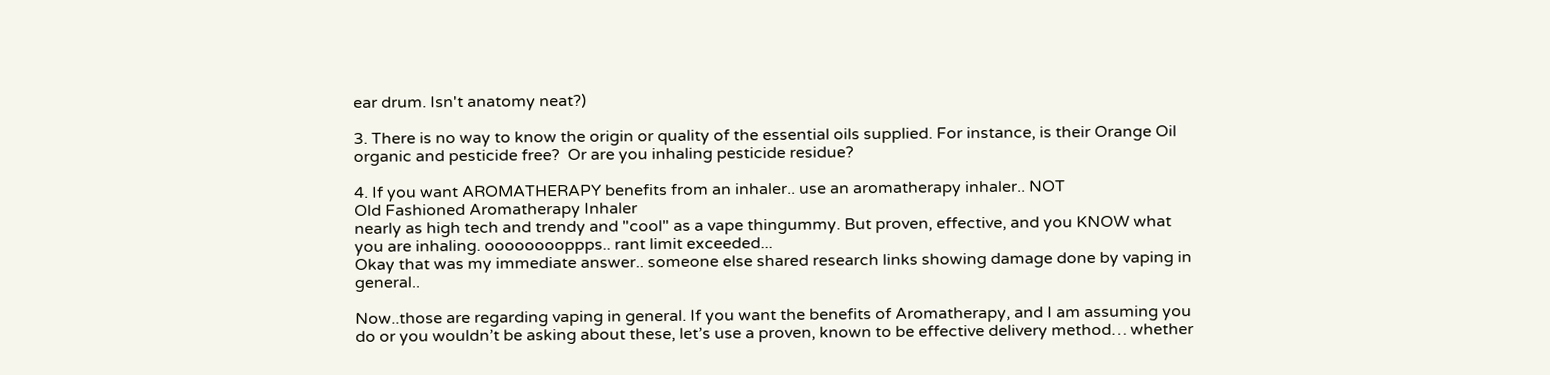ear drum. Isn't anatomy neat?)

3. There is no way to know the origin or quality of the essential oils supplied. For instance, is their Orange Oil organic and pesticide free?  Or are you inhaling pesticide residue?

4. If you want AROMATHERAPY benefits from an inhaler.. use an aromatherapy inhaler.. NOT
Old Fashioned Aromatherapy Inhaler
nearly as high tech and trendy and "cool" as a vape thingummy. But proven, effective, and you KNOW what you are inhaling. ooooooooppps.. rant limit exceeded...
Okay that was my immediate answer.. someone else shared research links showing damage done by vaping in general..

Now..those are regarding vaping in general. If you want the benefits of Aromatherapy, and I am assuming you do or you wouldn’t be asking about these, let’s use a proven, known to be effective delivery method… whether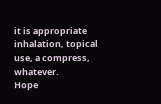it is appropriate inhalation, topical use, a compress, whatever.
Hope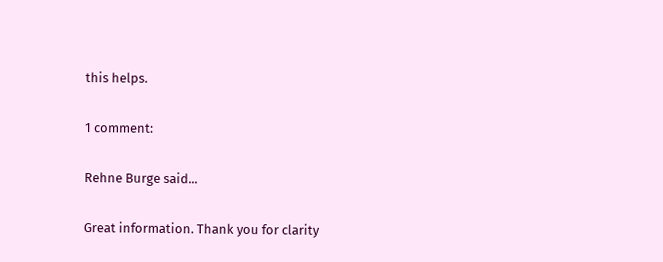this helps.

1 comment:

Rehne Burge said...

Great information. Thank you for clarity